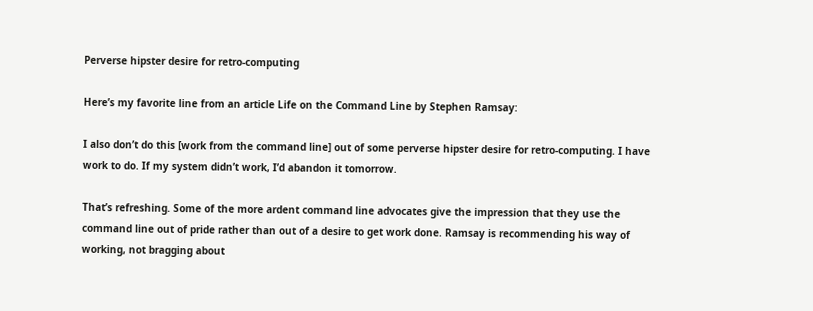Perverse hipster desire for retro-computing

Here’s my favorite line from an article Life on the Command Line by Stephen Ramsay:

I also don’t do this [work from the command line] out of some perverse hipster desire for retro-computing. I have work to do. If my system didn’t work, I’d abandon it tomorrow.

That’s refreshing. Some of the more ardent command line advocates give the impression that they use the command line out of pride rather than out of a desire to get work done. Ramsay is recommending his way of working, not bragging about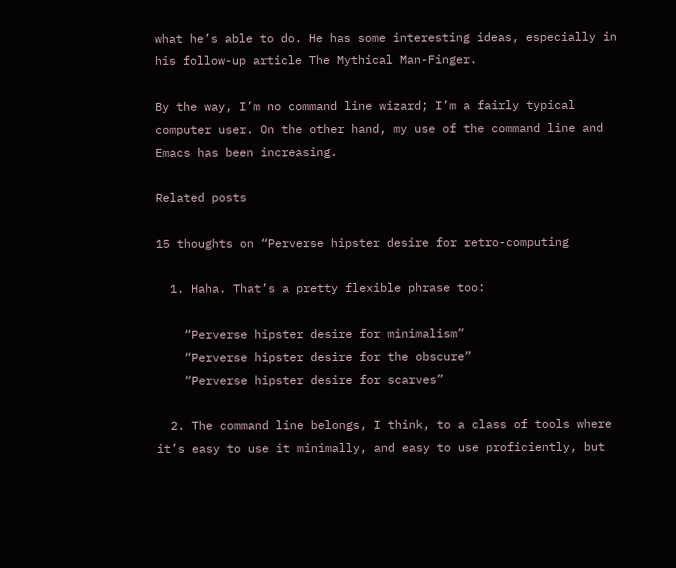what he’s able to do. He has some interesting ideas, especially in his follow-up article The Mythical Man-Finger.

By the way, I’m no command line wizard; I’m a fairly typical computer user. On the other hand, my use of the command line and Emacs has been increasing.

Related posts

15 thoughts on “Perverse hipster desire for retro-computing

  1. Haha. That’s a pretty flexible phrase too:

    “Perverse hipster desire for minimalism”
    “Perverse hipster desire for the obscure”
    “Perverse hipster desire for scarves”

  2. The command line belongs, I think, to a class of tools where it’s easy to use it minimally, and easy to use proficiently, but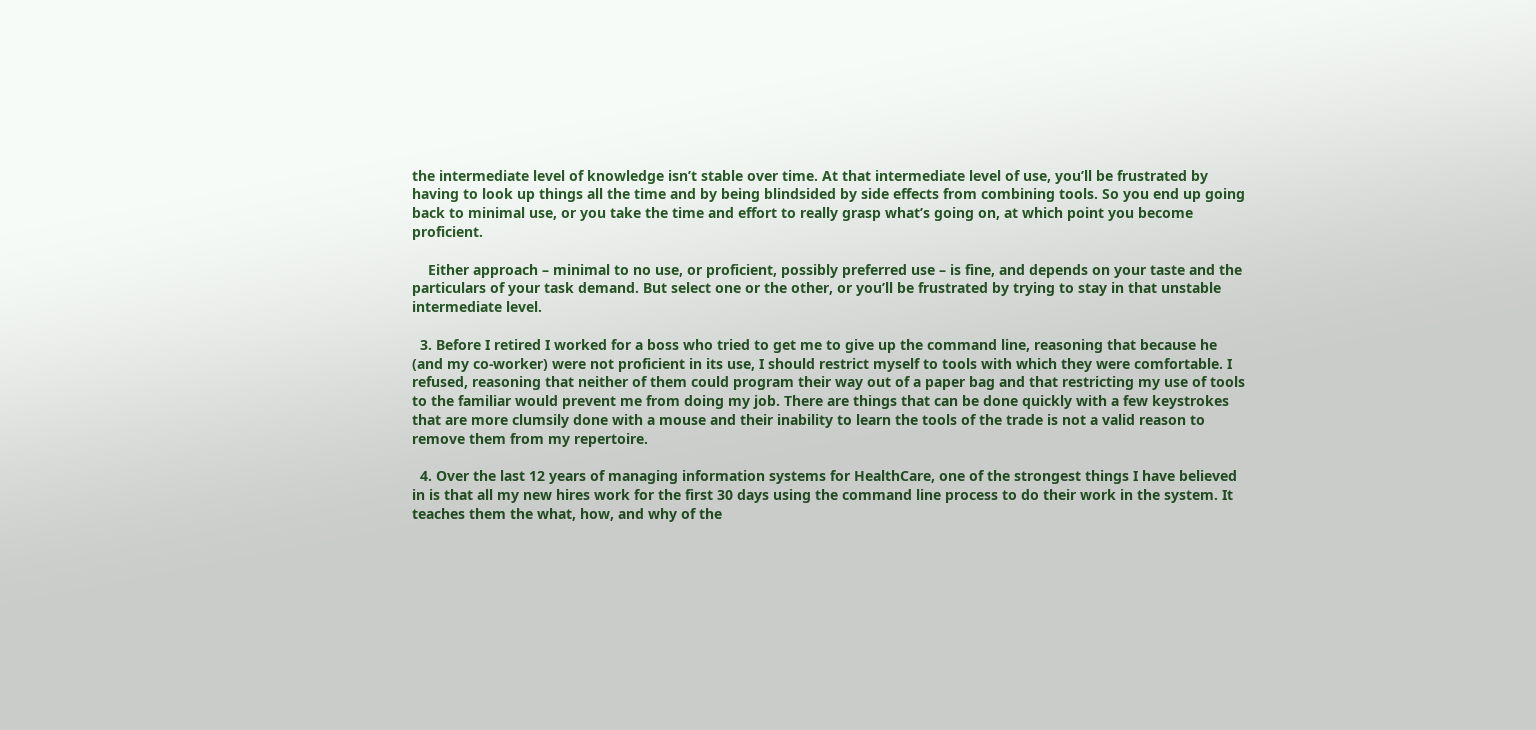the intermediate level of knowledge isn’t stable over time. At that intermediate level of use, you’ll be frustrated by having to look up things all the time and by being blindsided by side effects from combining tools. So you end up going back to minimal use, or you take the time and effort to really grasp what’s going on, at which point you become proficient.

    Either approach – minimal to no use, or proficient, possibly preferred use – is fine, and depends on your taste and the particulars of your task demand. But select one or the other, or you’ll be frustrated by trying to stay in that unstable intermediate level.

  3. Before I retired I worked for a boss who tried to get me to give up the command line, reasoning that because he (and my co-worker) were not proficient in its use, I should restrict myself to tools with which they were comfortable. I refused, reasoning that neither of them could program their way out of a paper bag and that restricting my use of tools to the familiar would prevent me from doing my job. There are things that can be done quickly with a few keystrokes that are more clumsily done with a mouse and their inability to learn the tools of the trade is not a valid reason to remove them from my repertoire.

  4. Over the last 12 years of managing information systems for HealthCare, one of the strongest things I have believed in is that all my new hires work for the first 30 days using the command line process to do their work in the system. It teaches them the what, how, and why of the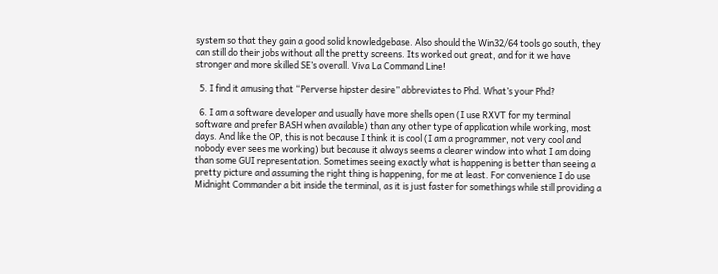system so that they gain a good solid knowledgebase. Also should the Win32/64 tools go south, they can still do their jobs without all the pretty screens. Its worked out great, and for it we have stronger and more skilled SE’s overall. Viva La Command Line!

  5. I find it amusing that “Perverse hipster desire” abbreviates to Phd. What’s your Phd?

  6. I am a software developer and usually have more shells open (I use RXVT for my terminal software and prefer BASH when available) than any other type of application while working, most days. And like the OP, this is not because I think it is cool (I am a programmer, not very cool and nobody ever sees me working) but because it always seems a clearer window into what I am doing than some GUI representation. Sometimes seeing exactly what is happening is better than seeing a pretty picture and assuming the right thing is happening, for me at least. For convenience I do use Midnight Commander a bit inside the terminal, as it is just faster for somethings while still providing a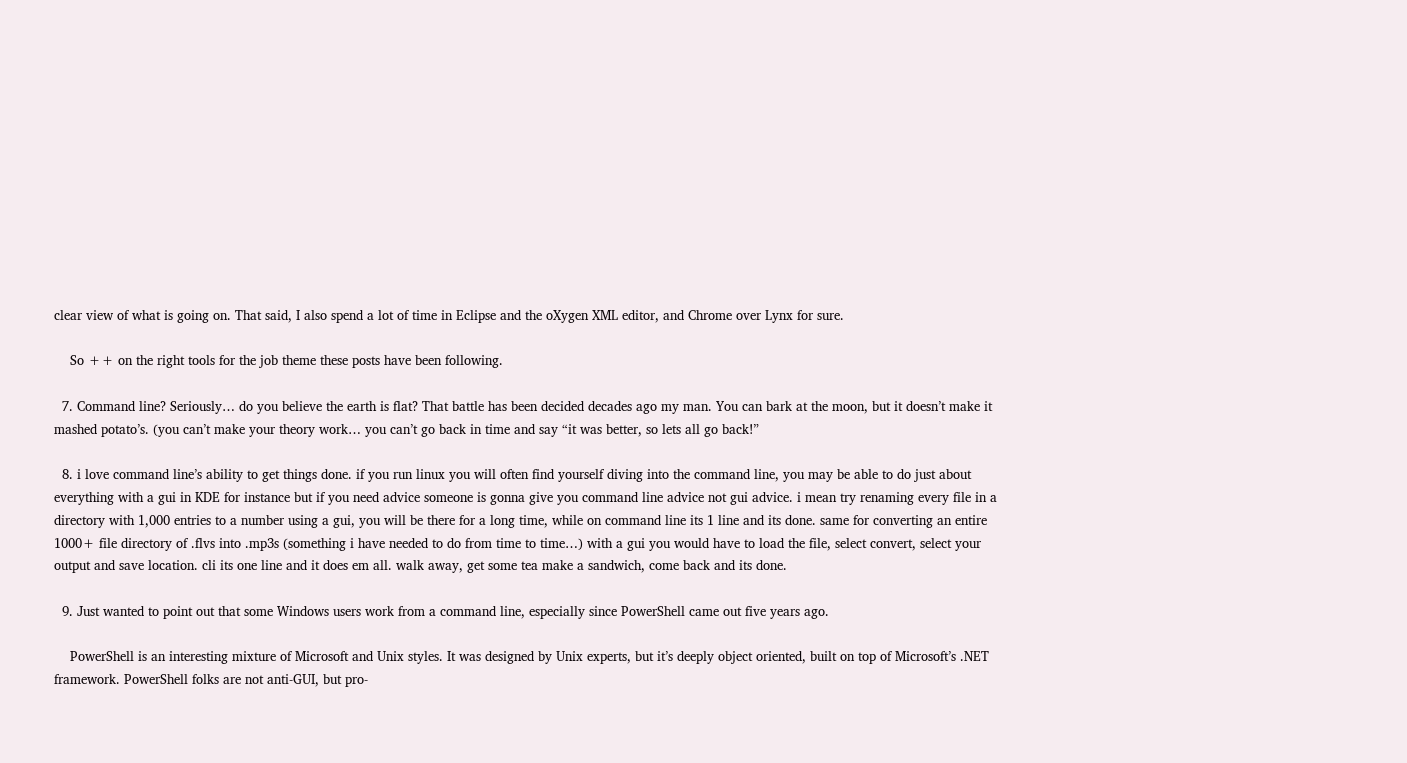clear view of what is going on. That said, I also spend a lot of time in Eclipse and the oXygen XML editor, and Chrome over Lynx for sure.

    So ++ on the right tools for the job theme these posts have been following.

  7. Command line? Seriously… do you believe the earth is flat? That battle has been decided decades ago my man. You can bark at the moon, but it doesn’t make it mashed potato’s. (you can’t make your theory work… you can’t go back in time and say “it was better, so lets all go back!”

  8. i love command line’s ability to get things done. if you run linux you will often find yourself diving into the command line, you may be able to do just about everything with a gui in KDE for instance but if you need advice someone is gonna give you command line advice not gui advice. i mean try renaming every file in a directory with 1,000 entries to a number using a gui, you will be there for a long time, while on command line its 1 line and its done. same for converting an entire 1000+ file directory of .flvs into .mp3s (something i have needed to do from time to time…) with a gui you would have to load the file, select convert, select your output and save location. cli its one line and it does em all. walk away, get some tea make a sandwich, come back and its done.

  9. Just wanted to point out that some Windows users work from a command line, especially since PowerShell came out five years ago.

    PowerShell is an interesting mixture of Microsoft and Unix styles. It was designed by Unix experts, but it’s deeply object oriented, built on top of Microsoft’s .NET framework. PowerShell folks are not anti-GUI, but pro-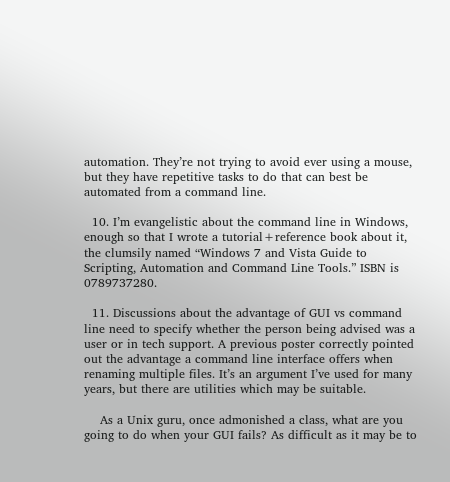automation. They’re not trying to avoid ever using a mouse, but they have repetitive tasks to do that can best be automated from a command line.

  10. I’m evangelistic about the command line in Windows, enough so that I wrote a tutorial+reference book about it, the clumsily named “Windows 7 and Vista Guide to Scripting, Automation and Command Line Tools.” ISBN is 0789737280.

  11. Discussions about the advantage of GUI vs command line need to specify whether the person being advised was a user or in tech support. A previous poster correctly pointed out the advantage a command line interface offers when renaming multiple files. It’s an argument I’ve used for many years, but there are utilities which may be suitable.

    As a Unix guru, once admonished a class, what are you going to do when your GUI fails? As difficult as it may be to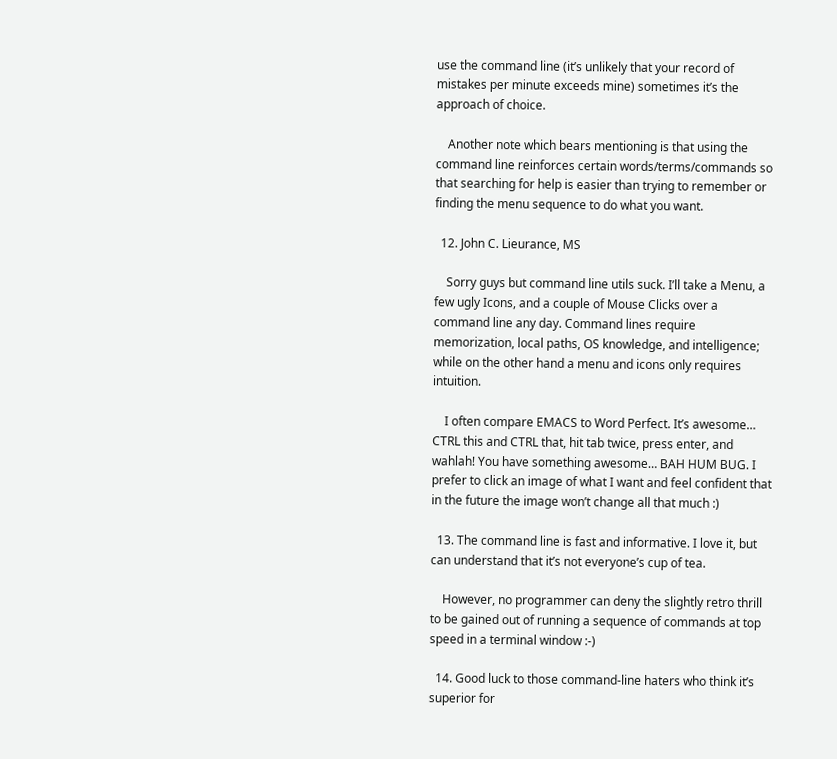use the command line (it’s unlikely that your record of mistakes per minute exceeds mine) sometimes it’s the approach of choice.

    Another note which bears mentioning is that using the command line reinforces certain words/terms/commands so that searching for help is easier than trying to remember or finding the menu sequence to do what you want.

  12. John C. Lieurance, MS

    Sorry guys but command line utils suck. I’ll take a Menu, a few ugly Icons, and a couple of Mouse Clicks over a command line any day. Command lines require memorization, local paths, OS knowledge, and intelligence; while on the other hand a menu and icons only requires intuition.

    I often compare EMACS to Word Perfect. It’s awesome… CTRL this and CTRL that, hit tab twice, press enter, and wahlah! You have something awesome… BAH HUM BUG. I prefer to click an image of what I want and feel confident that in the future the image won’t change all that much :)

  13. The command line is fast and informative. I love it, but can understand that it’s not everyone’s cup of tea.

    However, no programmer can deny the slightly retro thrill to be gained out of running a sequence of commands at top speed in a terminal window :-)

  14. Good luck to those command-line haters who think it’s superior for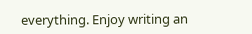everything. Enjoy writing an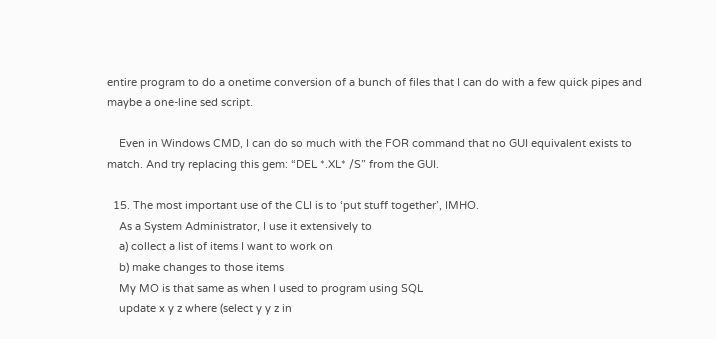entire program to do a onetime conversion of a bunch of files that I can do with a few quick pipes and maybe a one-line sed script.

    Even in Windows CMD, I can do so much with the FOR command that no GUI equivalent exists to match. And try replacing this gem: “DEL *.XL* /S” from the GUI.

  15. The most important use of the CLI is to ‘put stuff together’, IMHO.
    As a System Administrator, I use it extensively to
    a) collect a list of items I want to work on
    b) make changes to those items
    My MO is that same as when I used to program using SQL
    update x y z where (select y y z in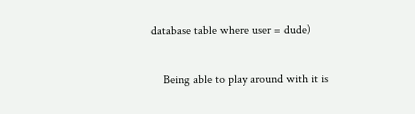database table where user = dude)

    Being able to play around with it is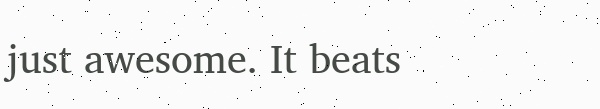just awesome. It beats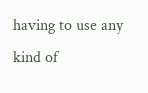having to use any kind of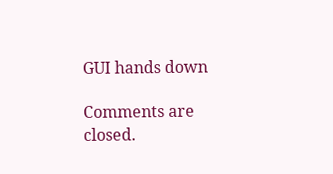GUI hands down

Comments are closed.